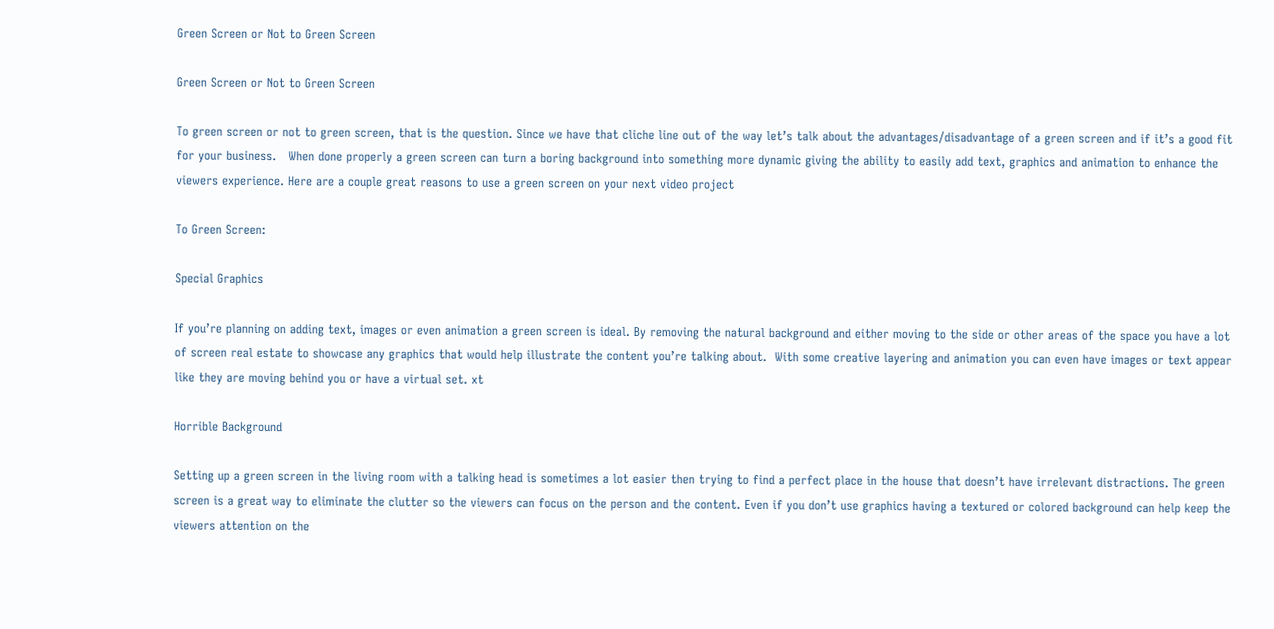Green Screen or Not to Green Screen

Green Screen or Not to Green Screen

To green screen or not to green screen, that is the question. Since we have that cliche line out of the way let’s talk about the advantages/disadvantage of a green screen and if it’s a good fit for your business.   When done properly a green screen can turn a boring background into something more dynamic giving the ability to easily add text, graphics and animation to enhance the viewers experience. Here are a couple great reasons to use a green screen on your next video project

To Green Screen:

Special Graphics

If you’re planning on adding text, images or even animation a green screen is ideal. By removing the natural background and either moving to the side or other areas of the space you have a lot of screen real estate to showcase any graphics that would help illustrate the content you’re talking about.  With some creative layering and animation you can even have images or text appear like they are moving behind you or have a virtual set. xt

Horrible Background

Setting up a green screen in the living room with a talking head is sometimes a lot easier then trying to find a perfect place in the house that doesn’t have irrelevant distractions. The green screen is a great way to eliminate the clutter so the viewers can focus on the person and the content. Even if you don’t use graphics having a textured or colored background can help keep the viewers attention on the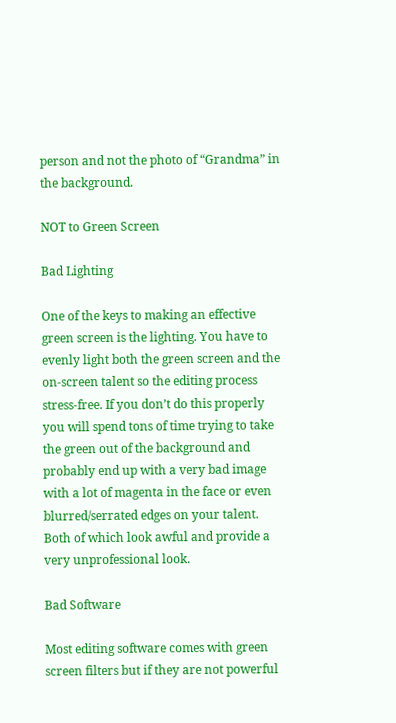person and not the photo of “Grandma” in the background.

NOT to Green Screen

Bad Lighting

One of the keys to making an effective green screen is the lighting. You have to evenly light both the green screen and the on-screen talent so the editing process stress-free. If you don’t do this properly you will spend tons of time trying to take the green out of the background and probably end up with a very bad image with a lot of magenta in the face or even blurred/serrated edges on your talent. Both of which look awful and provide a very unprofessional look.

Bad Software

Most editing software comes with green screen filters but if they are not powerful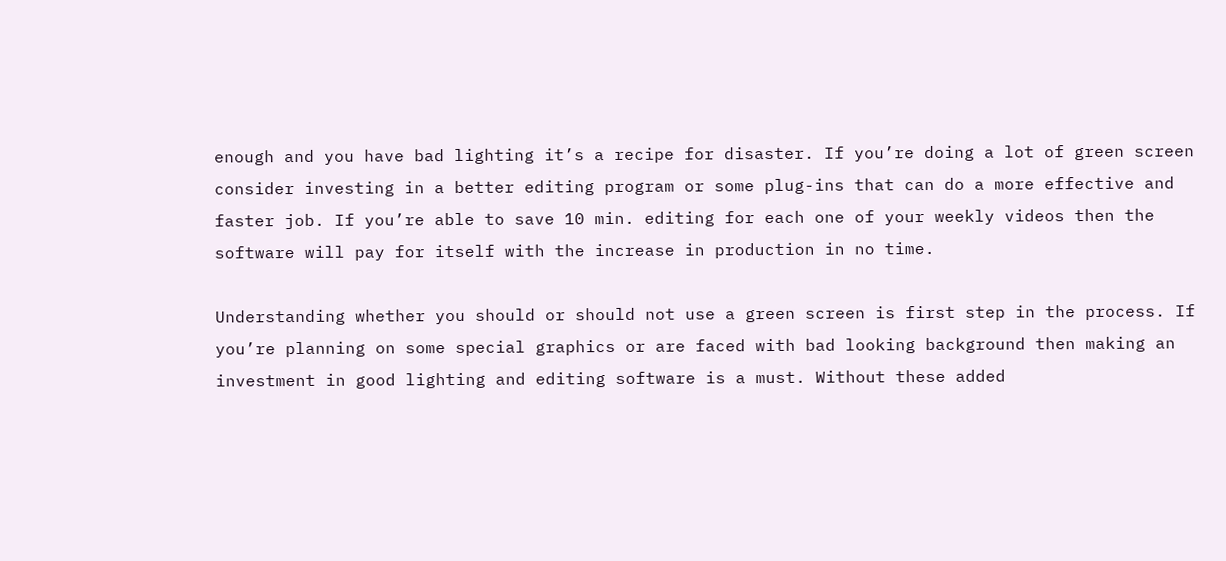enough and you have bad lighting it’s a recipe for disaster. If you’re doing a lot of green screen consider investing in a better editing program or some plug-ins that can do a more effective and faster job. If you’re able to save 10 min. editing for each one of your weekly videos then the software will pay for itself with the increase in production in no time.

Understanding whether you should or should not use a green screen is first step in the process. If you’re planning on some special graphics or are faced with bad looking background then making an investment in good lighting and editing software is a must. Without these added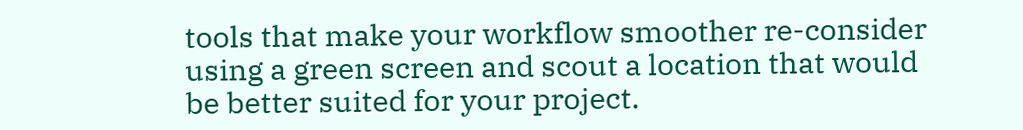tools that make your workflow smoother re-consider using a green screen and scout a location that would be better suited for your project.